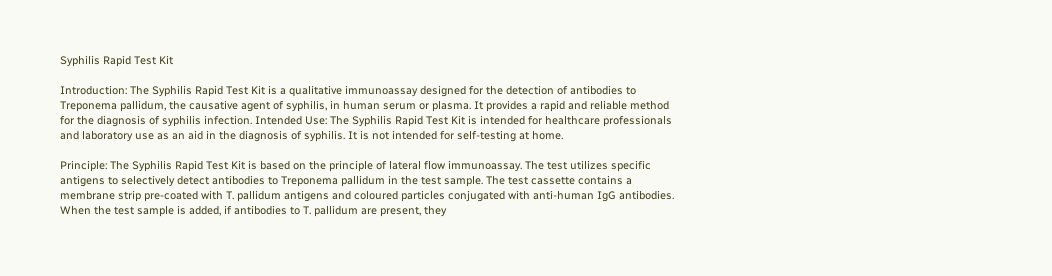Syphilis Rapid Test Kit

Introduction: The Syphilis Rapid Test Kit is a qualitative immunoassay designed for the detection of antibodies to Treponema pallidum, the causative agent of syphilis, in human serum or plasma. It provides a rapid and reliable method for the diagnosis of syphilis infection. Intended Use: The Syphilis Rapid Test Kit is intended for healthcare professionals and laboratory use as an aid in the diagnosis of syphilis. It is not intended for self-testing at home.

Principle: The Syphilis Rapid Test Kit is based on the principle of lateral flow immunoassay. The test utilizes specific antigens to selectively detect antibodies to Treponema pallidum in the test sample. The test cassette contains a membrane strip pre-coated with T. pallidum antigens and coloured particles conjugated with anti-human IgG antibodies. When the test sample is added, if antibodies to T. pallidum are present, they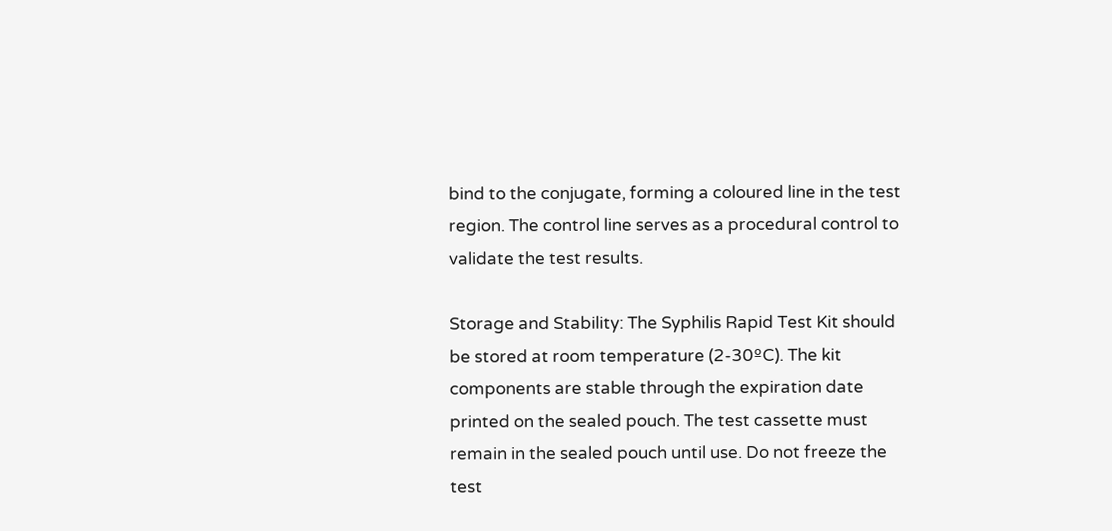bind to the conjugate, forming a coloured line in the test region. The control line serves as a procedural control to validate the test results.

Storage and Stability: The Syphilis Rapid Test Kit should be stored at room temperature (2-30ºC). The kit components are stable through the expiration date printed on the sealed pouch. The test cassette must remain in the sealed pouch until use. Do not freeze the test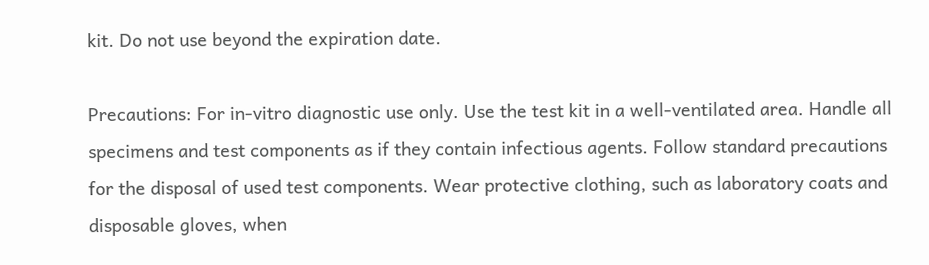kit. Do not use beyond the expiration date.

Precautions: For in-vitro diagnostic use only. Use the test kit in a well-ventilated area. Handle all specimens and test components as if they contain infectious agents. Follow standard precautions for the disposal of used test components. Wear protective clothing, such as laboratory coats and disposable gloves, when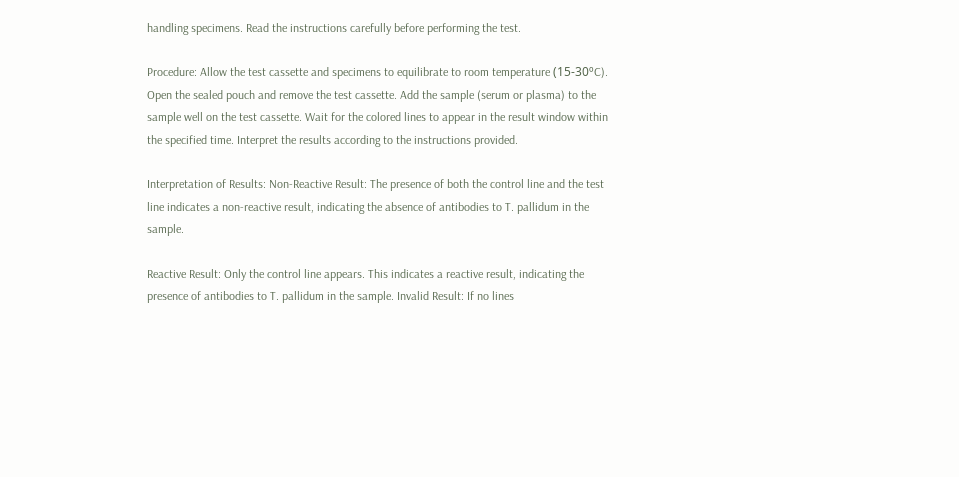handling specimens. Read the instructions carefully before performing the test.

Procedure: Allow the test cassette and specimens to equilibrate to room temperature (15-30ºC). Open the sealed pouch and remove the test cassette. Add the sample (serum or plasma) to the sample well on the test cassette. Wait for the colored lines to appear in the result window within the specified time. Interpret the results according to the instructions provided.

Interpretation of Results: Non-Reactive Result: The presence of both the control line and the test line indicates a non-reactive result, indicating the absence of antibodies to T. pallidum in the sample.

Reactive Result: Only the control line appears. This indicates a reactive result, indicating the presence of antibodies to T. pallidum in the sample. Invalid Result: If no lines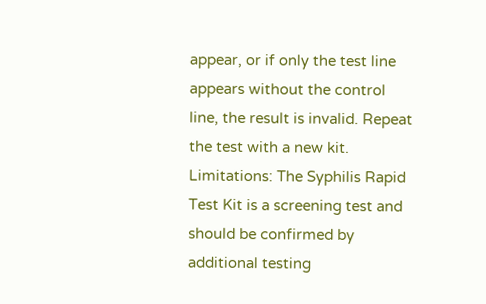appear, or if only the test line appears without the control line, the result is invalid. Repeat the test with a new kit. Limitations: The Syphilis Rapid Test Kit is a screening test and should be confirmed by additional testing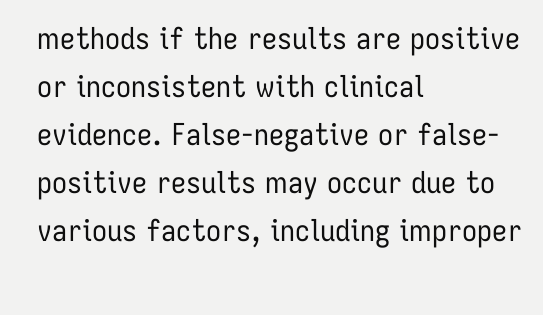methods if the results are positive or inconsistent with clinical evidence. False-negative or false-positive results may occur due to various factors, including improper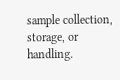sample collection, storage, or handling.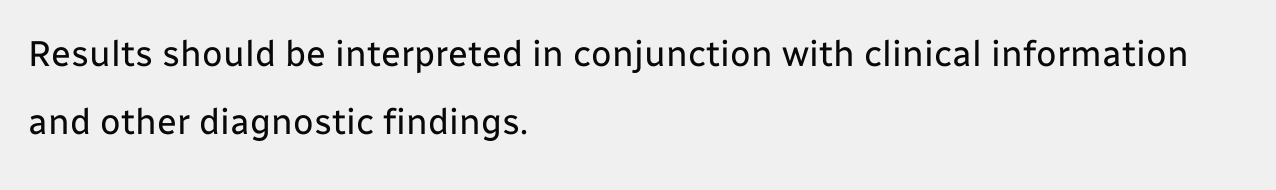Results should be interpreted in conjunction with clinical information and other diagnostic findings.